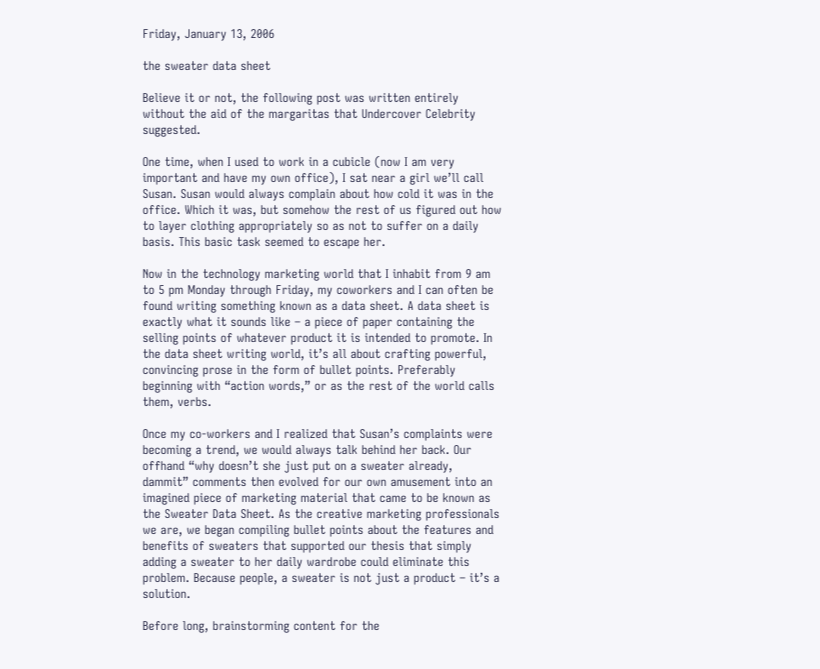Friday, January 13, 2006

the sweater data sheet

Believe it or not, the following post was written entirely without the aid of the margaritas that Undercover Celebrity suggested.

One time, when I used to work in a cubicle (now I am very important and have my own office), I sat near a girl we’ll call Susan. Susan would always complain about how cold it was in the office. Which it was, but somehow the rest of us figured out how to layer clothing appropriately so as not to suffer on a daily basis. This basic task seemed to escape her.

Now in the technology marketing world that I inhabit from 9 am to 5 pm Monday through Friday, my coworkers and I can often be found writing something known as a data sheet. A data sheet is exactly what it sounds like – a piece of paper containing the selling points of whatever product it is intended to promote. In the data sheet writing world, it’s all about crafting powerful, convincing prose in the form of bullet points. Preferably beginning with “action words,” or as the rest of the world calls them, verbs.

Once my co-workers and I realized that Susan’s complaints were becoming a trend, we would always talk behind her back. Our offhand “why doesn’t she just put on a sweater already, dammit” comments then evolved for our own amusement into an imagined piece of marketing material that came to be known as the Sweater Data Sheet. As the creative marketing professionals we are, we began compiling bullet points about the features and benefits of sweaters that supported our thesis that simply adding a sweater to her daily wardrobe could eliminate this problem. Because people, a sweater is not just a product – it’s a solution.

Before long, brainstorming content for the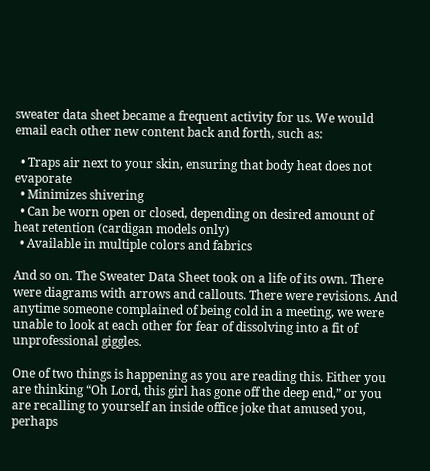sweater data sheet became a frequent activity for us. We would email each other new content back and forth, such as:

  • Traps air next to your skin, ensuring that body heat does not evaporate
  • Minimizes shivering
  • Can be worn open or closed, depending on desired amount of heat retention (cardigan models only)
  • Available in multiple colors and fabrics

And so on. The Sweater Data Sheet took on a life of its own. There were diagrams with arrows and callouts. There were revisions. And anytime someone complained of being cold in a meeting, we were unable to look at each other for fear of dissolving into a fit of unprofessional giggles.

One of two things is happening as you are reading this. Either you are thinking “Oh Lord, this girl has gone off the deep end,” or you are recalling to yourself an inside office joke that amused you, perhaps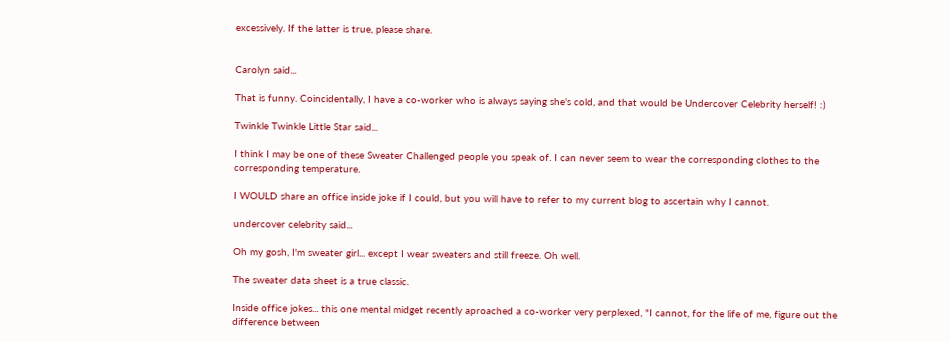excessively. If the latter is true, please share.


Carolyn said...

That is funny. Coincidentally, I have a co-worker who is always saying she's cold, and that would be Undercover Celebrity herself! :)

Twinkle Twinkle Little Star said...

I think I may be one of these Sweater Challenged people you speak of. I can never seem to wear the corresponding clothes to the corresponding temperature.

I WOULD share an office inside joke if I could, but you will have to refer to my current blog to ascertain why I cannot.

undercover celebrity said...

Oh my gosh, I'm sweater girl... except I wear sweaters and still freeze. Oh well.

The sweater data sheet is a true classic.

Inside office jokes... this one mental midget recently aproached a co-worker very perplexed, "I cannot, for the life of me, figure out the difference between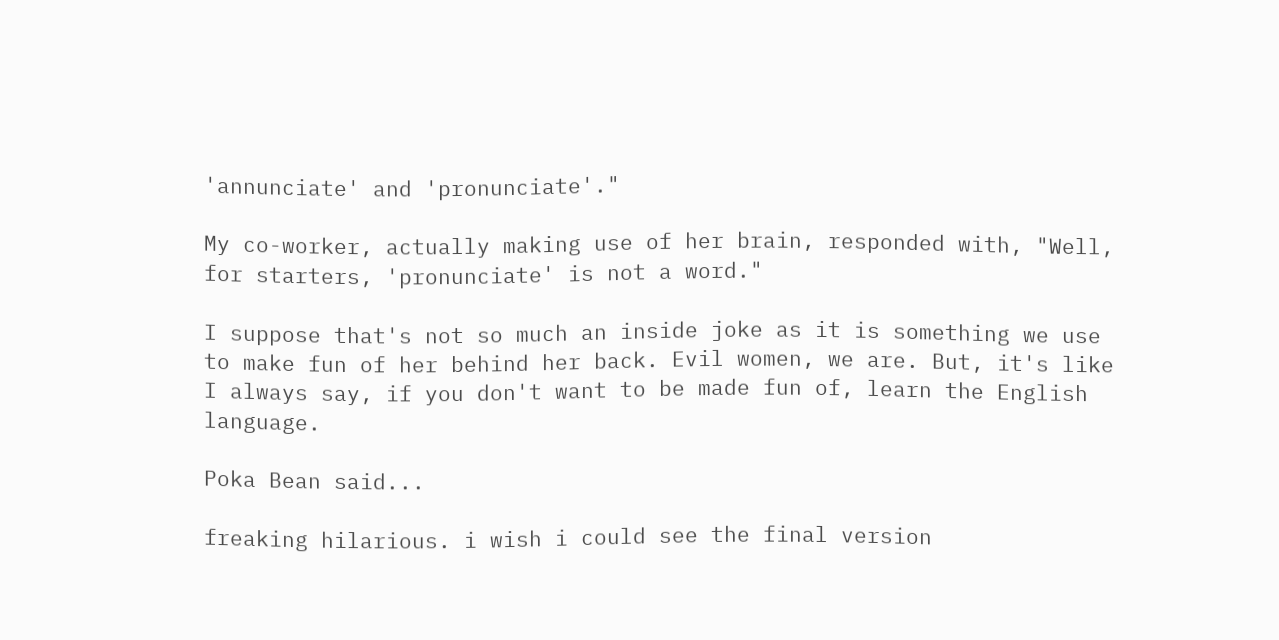'annunciate' and 'pronunciate'."

My co-worker, actually making use of her brain, responded with, "Well, for starters, 'pronunciate' is not a word."

I suppose that's not so much an inside joke as it is something we use to make fun of her behind her back. Evil women, we are. But, it's like I always say, if you don't want to be made fun of, learn the English language.

Poka Bean said...

freaking hilarious. i wish i could see the final version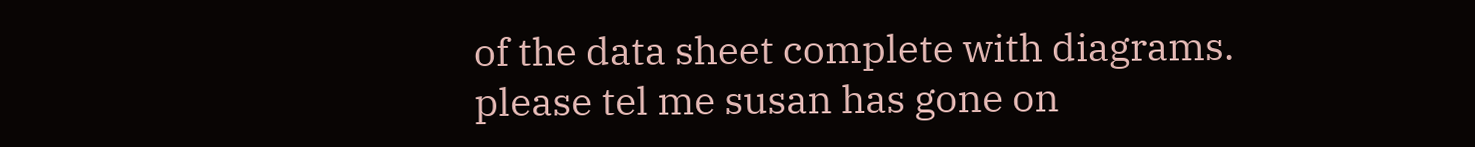of the data sheet complete with diagrams. please tel me susan has gone on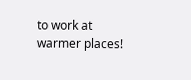to work at warmer places!